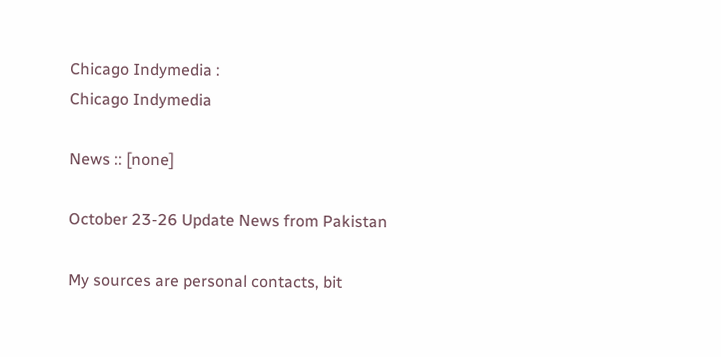Chicago Indymedia :
Chicago Indymedia

News :: [none]

October 23-26 Update News from Pakistan

My sources are personal contacts, bit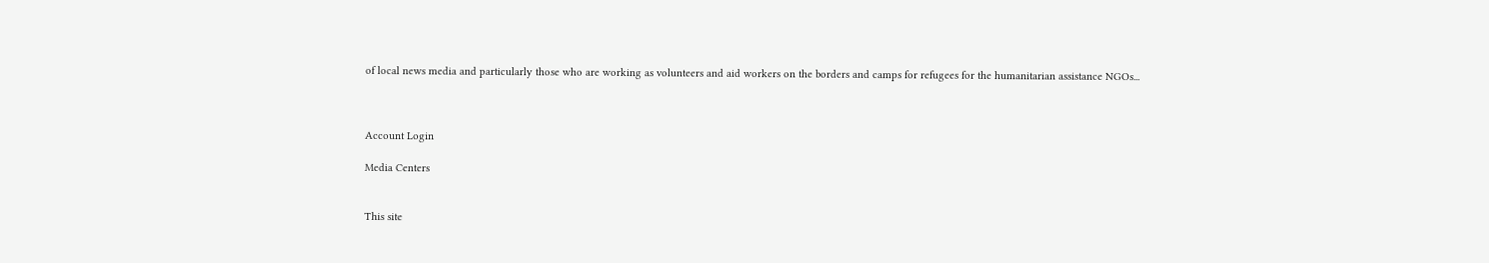of local news media and particularly those who are working as volunteers and aid workers on the borders and camps for refugees for the humanitarian assistance NGOs...



Account Login

Media Centers


This site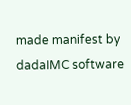made manifest by dadaIMC software